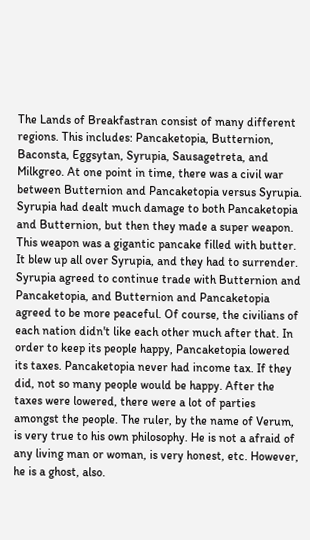The Lands of Breakfastran consist of many different regions. This includes: Pancaketopia, Butternion, Baconsta, Eggsytan, Syrupia, Sausagetreta, and Milkgreo. At one point in time, there was a civil war between Butternion and Pancaketopia versus Syrupia. Syrupia had dealt much damage to both Pancaketopia and Butternion, but then they made a super weapon. This weapon was a gigantic pancake filled with butter. It blew up all over Syrupia, and they had to surrender. Syrupia agreed to continue trade with Butternion and Pancaketopia, and Butternion and Pancaketopia agreed to be more peaceful. Of course, the civilians of each nation didn't like each other much after that. In order to keep its people happy, Pancaketopia lowered its taxes. Pancaketopia never had income tax. If they did, not so many people would be happy. After the taxes were lowered, there were a lot of parties amongst the people. The ruler, by the name of Verum, is very true to his own philosophy. He is not a afraid of any living man or woman, is very honest, etc. However, he is a ghost, also.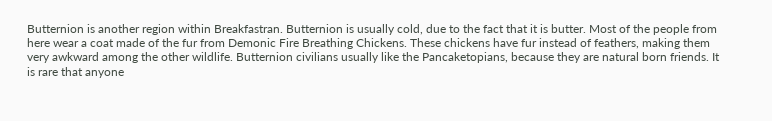Butternion is another region within Breakfastran. Butternion is usually cold, due to the fact that it is butter. Most of the people from here wear a coat made of the fur from Demonic Fire Breathing Chickens. These chickens have fur instead of feathers, making them very awkward among the other wildlife. Butternion civilians usually like the Pancaketopians, because they are natural born friends. It is rare that anyone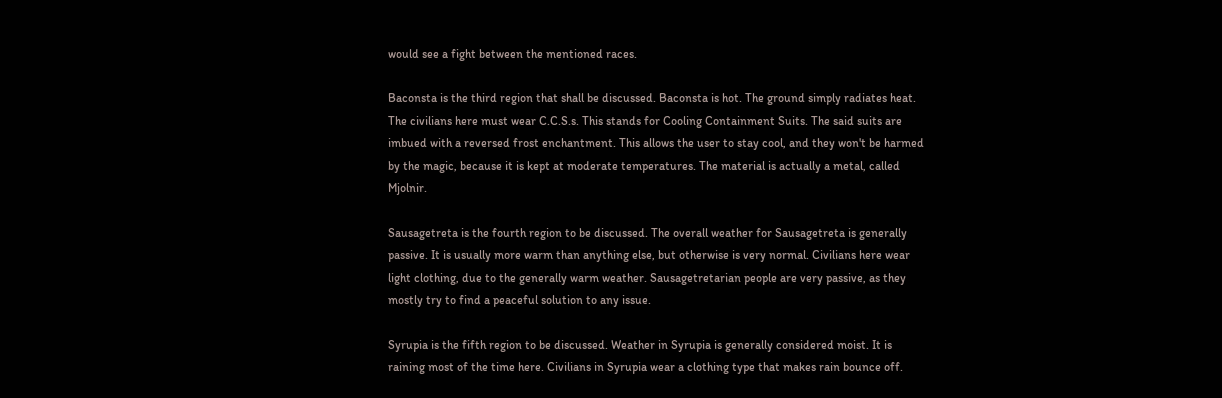would see a fight between the mentioned races.

Baconsta is the third region that shall be discussed. Baconsta is hot. The ground simply radiates heat. The civilians here must wear C.C.S.s. This stands for Cooling Containment Suits. The said suits are imbued with a reversed frost enchantment. This allows the user to stay cool, and they won't be harmed by the magic, because it is kept at moderate temperatures. The material is actually a metal, called Mjolnir.

Sausagetreta is the fourth region to be discussed. The overall weather for Sausagetreta is generally passive. It is usually more warm than anything else, but otherwise is very normal. Civilians here wear light clothing, due to the generally warm weather. Sausagetretarian people are very passive, as they mostly try to find a peaceful solution to any issue.

Syrupia is the fifth region to be discussed. Weather in Syrupia is generally considered moist. It is raining most of the time here. Civilians in Syrupia wear a clothing type that makes rain bounce off.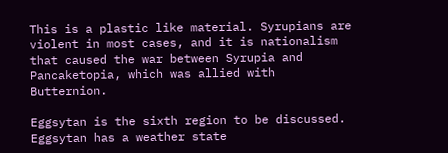This is a plastic like material. Syrupians are violent in most cases, and it is nationalism that caused the war between Syrupia and Pancaketopia, which was allied with Butternion.

Eggsytan is the sixth region to be discussed. Eggsytan has a weather state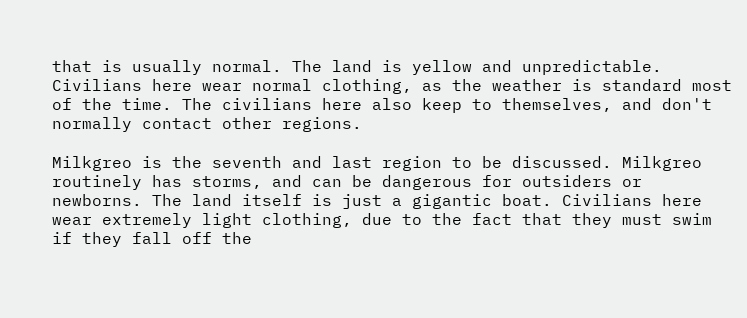that is usually normal. The land is yellow and unpredictable. Civilians here wear normal clothing, as the weather is standard most of the time. The civilians here also keep to themselves, and don't normally contact other regions.

Milkgreo is the seventh and last region to be discussed. Milkgreo routinely has storms, and can be dangerous for outsiders or newborns. The land itself is just a gigantic boat. Civilians here wear extremely light clothing, due to the fact that they must swim if they fall off the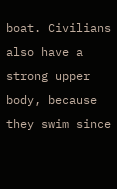boat. Civilians also have a strong upper body, because they swim since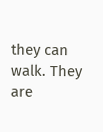they can walk. They are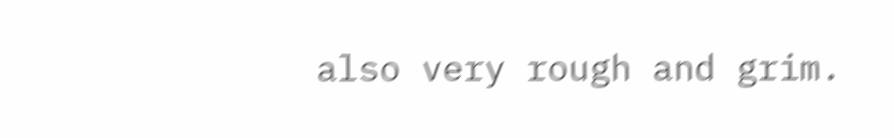also very rough and grim.